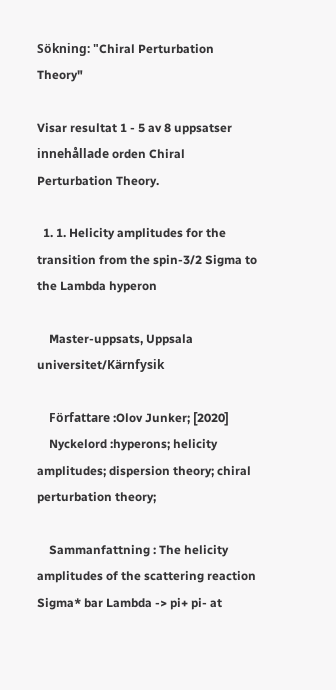Sökning: "Chiral Perturbation Theory"

Visar resultat 1 - 5 av 8 uppsatser innehållade orden Chiral Perturbation Theory.

  1. 1. Helicity amplitudes for the transition from the spin-3/2 Sigma to the Lambda hyperon

    Master-uppsats, Uppsala universitet/Kärnfysik

    Författare :Olov Junker; [2020]
    Nyckelord :hyperons; helicity amplitudes; dispersion theory; chiral perturbation theory;

    Sammanfattning : The helicity amplitudes of the scattering reaction Sigma* bar Lambda -> pi+ pi- at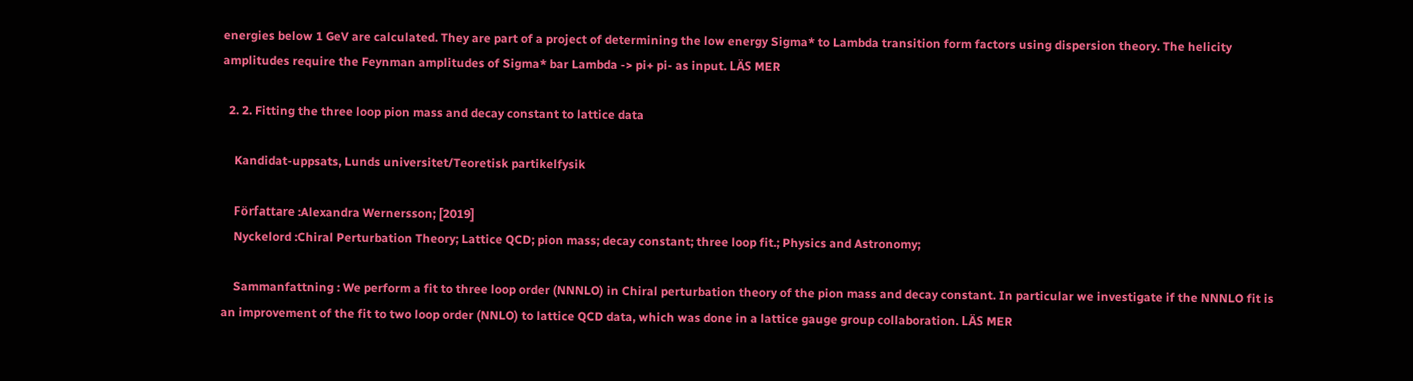energies below 1 GeV are calculated. They are part of a project of determining the low energy Sigma* to Lambda transition form factors using dispersion theory. The helicity amplitudes require the Feynman amplitudes of Sigma* bar Lambda -> pi+ pi- as input. LÄS MER

  2. 2. Fitting the three loop pion mass and decay constant to lattice data

    Kandidat-uppsats, Lunds universitet/Teoretisk partikelfysik

    Författare :Alexandra Wernersson; [2019]
    Nyckelord :Chiral Perturbation Theory; Lattice QCD; pion mass; decay constant; three loop fit.; Physics and Astronomy;

    Sammanfattning : We perform a fit to three loop order (NNNLO) in Chiral perturbation theory of the pion mass and decay constant. In particular we investigate if the NNNLO fit is an improvement of the fit to two loop order (NNLO) to lattice QCD data, which was done in a lattice gauge group collaboration. LÄS MER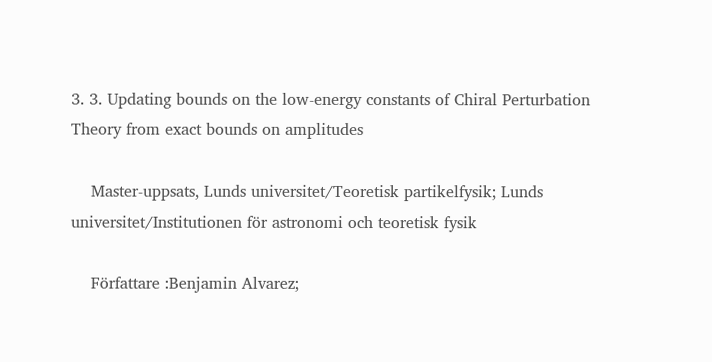3. 3. Updating bounds on the low-energy constants of Chiral Perturbation Theory from exact bounds on amplitudes

    Master-uppsats, Lunds universitet/Teoretisk partikelfysik; Lunds universitet/Institutionen för astronomi och teoretisk fysik

    Författare :Benjamin Alvarez;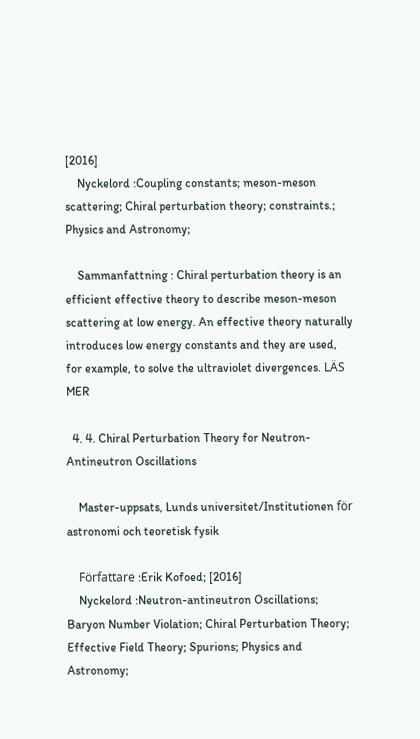[2016]
    Nyckelord :Coupling constants; meson-meson scattering; Chiral perturbation theory; constraints.; Physics and Astronomy;

    Sammanfattning : Chiral perturbation theory is an efficient effective theory to describe meson-meson scattering at low energy. An effective theory naturally introduces low energy constants and they are used, for example, to solve the ultraviolet divergences. LÄS MER

  4. 4. Chiral Perturbation Theory for Neutron-Antineutron Oscillations

    Master-uppsats, Lunds universitet/Institutionen för astronomi och teoretisk fysik

    Författare :Erik Kofoed; [2016]
    Nyckelord :Neutron-antineutron Oscillations; Baryon Number Violation; Chiral Perturbation Theory; Effective Field Theory; Spurions; Physics and Astronomy;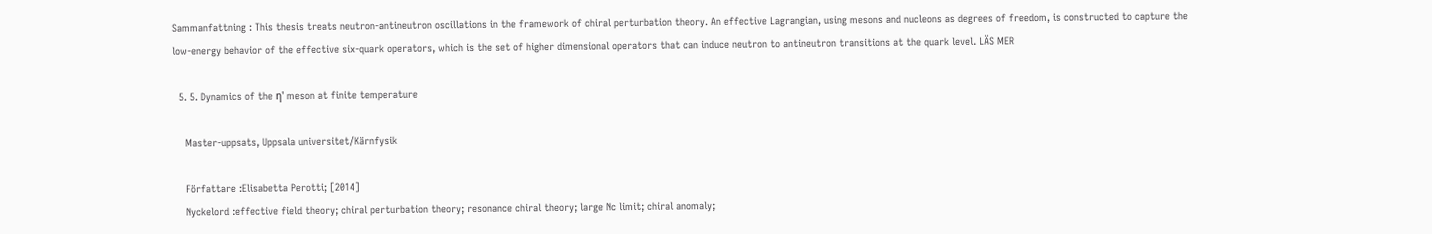Sammanfattning : This thesis treats neutron-antineutron oscillations in the framework of chiral perturbation theory. An effective Lagrangian, using mesons and nucleons as degrees of freedom, is constructed to capture the low-energy behavior of the effective six-quark operators, which is the set of higher dimensional operators that can induce neutron to antineutron transitions at the quark level. LÄS MER

  5. 5. Dynamics of the η' meson at finite temperature

    Master-uppsats, Uppsala universitet/Kärnfysik

    Författare :Elisabetta Perotti; [2014]
    Nyckelord :effective field theory; chiral perturbation theory; resonance chiral theory; large Nc limit; chiral anomaly;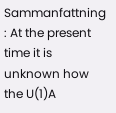Sammanfattning : At the present time it is unknown how the U(1)A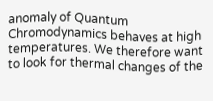anomaly of Quantum Chromodynamics behaves at high temperatures. We therefore want to look for thermal changes of the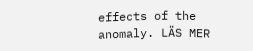effects of the anomaly. LÄS MER